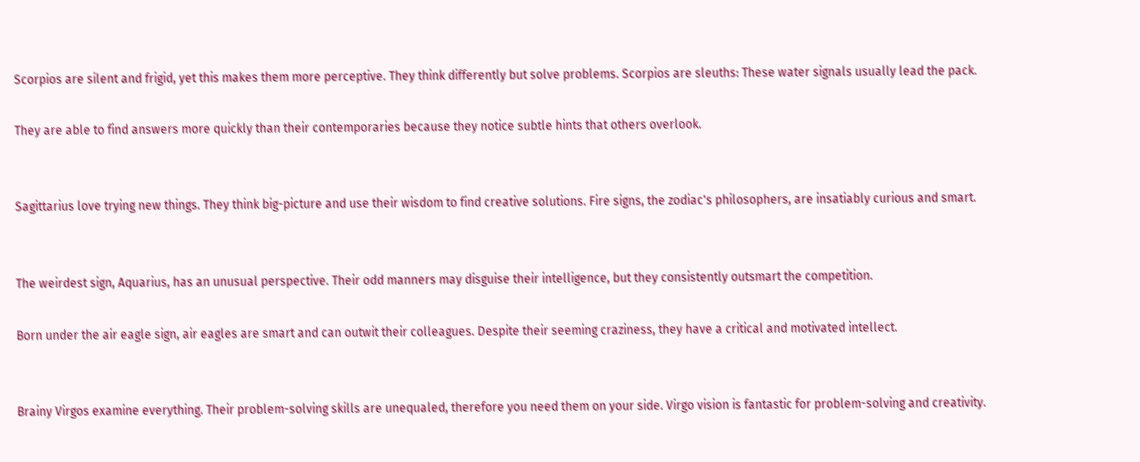Scorpios are silent and frigid, yet this makes them more perceptive. They think differently but solve problems. Scorpios are sleuths: These water signals usually lead the pack.

They are able to find answers more quickly than their contemporaries because they notice subtle hints that others overlook.


Sagittarius love trying new things. They think big-picture and use their wisdom to find creative solutions. Fire signs, the zodiac's philosophers, are insatiably curious and smart.


The weirdest sign, Aquarius, has an unusual perspective. Their odd manners may disguise their intelligence, but they consistently outsmart the competition.

Born under the air eagle sign, air eagles are smart and can outwit their colleagues. Despite their seeming craziness, they have a critical and motivated intellect.


Brainy Virgos examine everything. Their problem-solving skills are unequaled, therefore you need them on your side. Virgo vision is fantastic for problem-solving and creativity.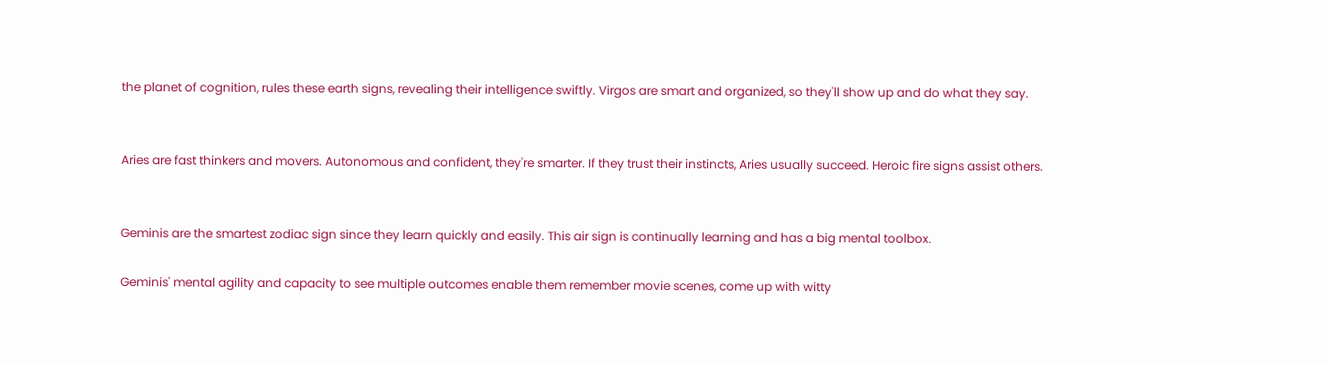the planet of cognition, rules these earth signs, revealing their intelligence swiftly. Virgos are smart and organized, so they'll show up and do what they say.


Aries are fast thinkers and movers. Autonomous and confident, they're smarter. If they trust their instincts, Aries usually succeed. Heroic fire signs assist others.


Geminis are the smartest zodiac sign since they learn quickly and easily. This air sign is continually learning and has a big mental toolbox.

Geminis' mental agility and capacity to see multiple outcomes enable them remember movie scenes, come up with witty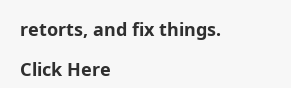retorts, and fix things.

Click Here